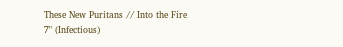These New Puritans // Into the Fire 7" (Infectious)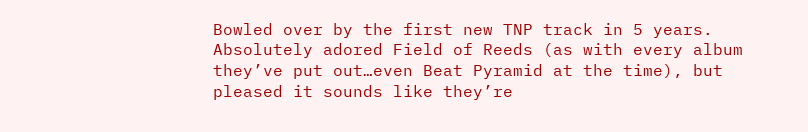Bowled over by the first new TNP track in 5 years. Absolutely adored Field of Reeds (as with every album they’ve put out…even Beat Pyramid at the time), but pleased it sounds like they’re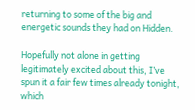returning to some of the big and energetic sounds they had on Hidden.

Hopefully not alone in getting legitimately excited about this, I’ve spun it a fair few times already tonight, which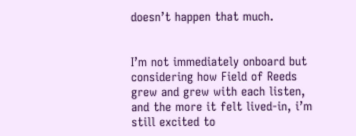doesn’t happen that much.


I’m not immediately onboard but considering how Field of Reeds grew and grew with each listen, and the more it felt lived-in, i’m still excited to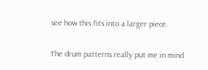see how this fits into a larger piece.

The drum patterns really put me in mind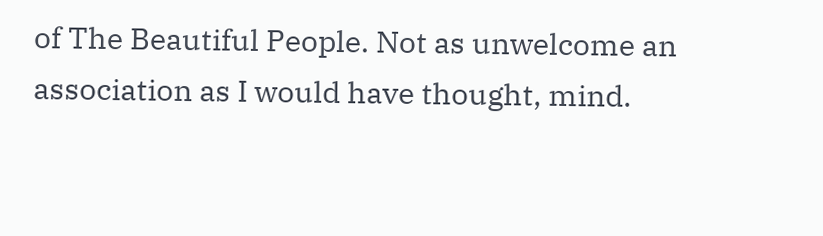of The Beautiful People. Not as unwelcome an association as I would have thought, mind.